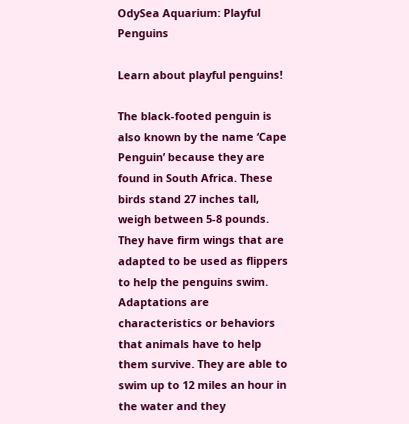OdySea Aquarium: Playful Penguins

Learn about playful penguins!

The black-footed penguin is also known by the name ‘Cape Penguin’ because they are found in South Africa. These birds stand 27 inches tall, weigh between 5-8 pounds. They have firm wings that are adapted to be used as flippers to help the penguins swim. Adaptations are characteristics or behaviors that animals have to help them survive. They are able to swim up to 12 miles an hour in the water and they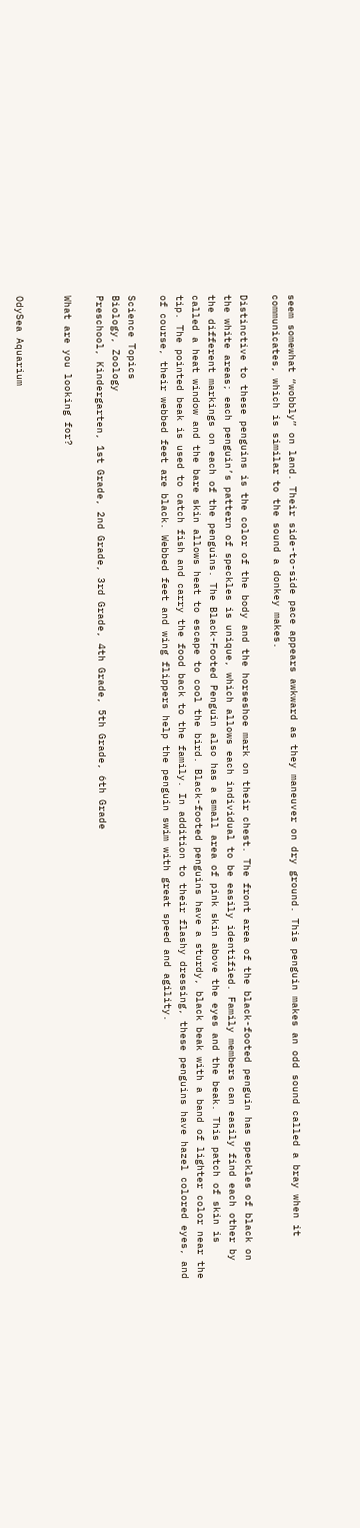seem somewhat “wobbly” on land. Their side-to-side pace appears awkward as they maneuver on dry ground. This penguin makes an odd sound called a bray when it communicates, which is similar to the sound a donkey makes.

Distinctive to these penguins is the color of the body and the horseshoe mark on their chest. The front area of the black-footed penguin has speckles of black on the white areas; each penguin’s pattern of speckles is unique, which allows each individual to be easily identified. Family members can easily find each other by the different markings on each of the penguins. The Black-Footed Penguin also has a small area of pink skin above the eyes and the beak. This patch of skin is called a heat window and the bare skin allows heat to escape to cool the bird. Black-footed penguins have a sturdy, black beak with a band of lighter color near the tip. The pointed beak is used to catch fish and carry the food back to the family. In addition to their flashy dressing, these penguins have hazel colored eyes, and of course, their webbed feet are black. Webbed feet and wing flippers help the penguin swim with great speed and agility.

Science Topics
Biology, Zoology
Preschool, Kindergarten, 1st Grade, 2nd Grade, 3rd Grade, 4th Grade, 5th Grade, 6th Grade

What are you looking for?


OdySea Aquarium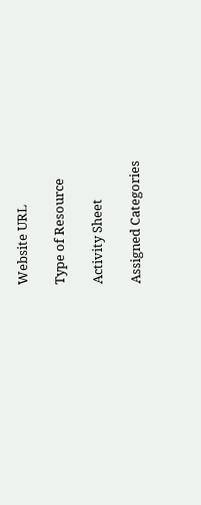Website URL

Type of Resource

Activity Sheet

Assigned Categories